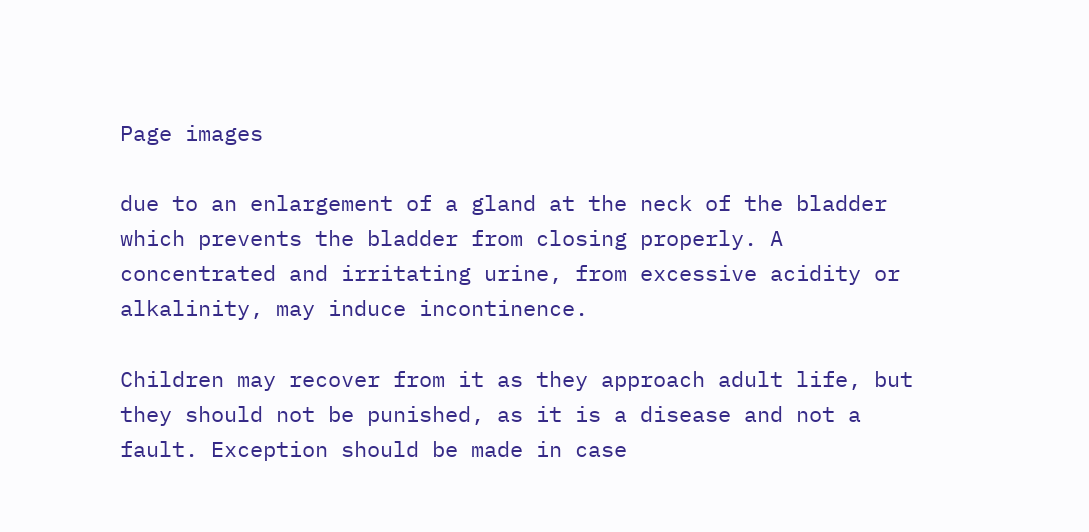Page images

due to an enlargement of a gland at the neck of the bladder which prevents the bladder from closing properly. A concentrated and irritating urine, from excessive acidity or alkalinity, may induce incontinence.

Children may recover from it as they approach adult life, but they should not be punished, as it is a disease and not a fault. Exception should be made in case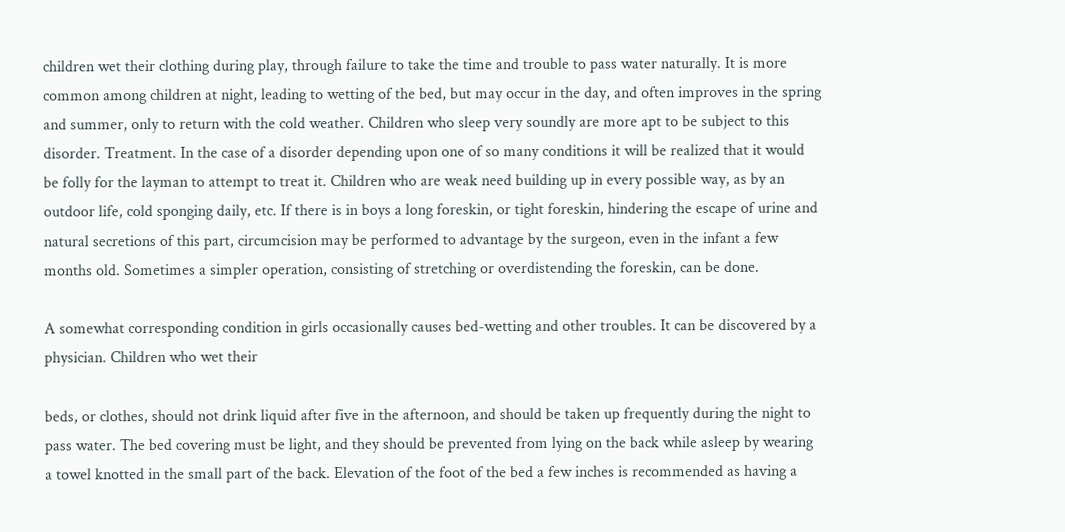children wet their clothing during play, through failure to take the time and trouble to pass water naturally. It is more common among children at night, leading to wetting of the bed, but may occur in the day, and often improves in the spring and summer, only to return with the cold weather. Children who sleep very soundly are more apt to be subject to this disorder. Treatment. In the case of a disorder depending upon one of so many conditions it will be realized that it would be folly for the layman to attempt to treat it. Children who are weak need building up in every possible way, as by an outdoor life, cold sponging daily, etc. If there is in boys a long foreskin, or tight foreskin, hindering the escape of urine and natural secretions of this part, circumcision may be performed to advantage by the surgeon, even in the infant a few months old. Sometimes a simpler operation, consisting of stretching or overdistending the foreskin, can be done.

A somewhat corresponding condition in girls occasionally causes bed-wetting and other troubles. It can be discovered by a physician. Children who wet their

beds, or clothes, should not drink liquid after five in the afternoon, and should be taken up frequently during the night to pass water. The bed covering must be light, and they should be prevented from lying on the back while asleep by wearing a towel knotted in the small part of the back. Elevation of the foot of the bed a few inches is recommended as having a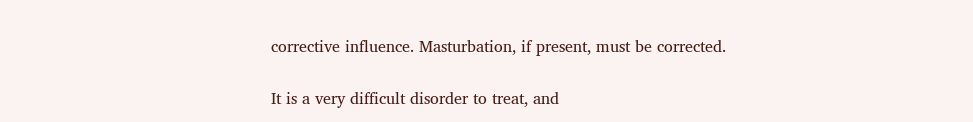corrective influence. Masturbation, if present, must be corrected.

It is a very difficult disorder to treat, and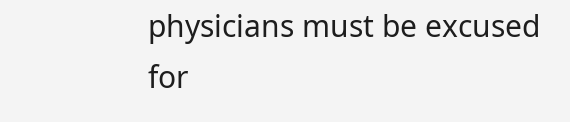physicians must be excused for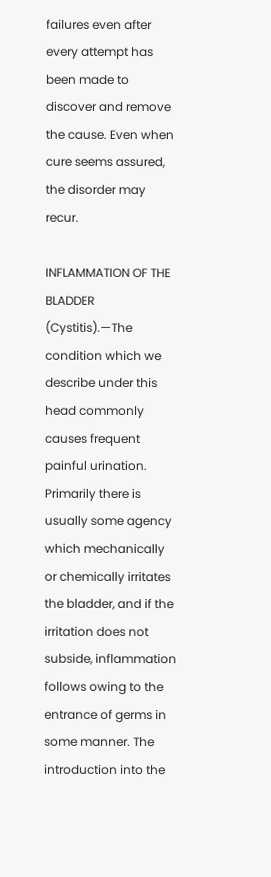failures even after every attempt has been made to discover and remove the cause. Even when cure seems assured, the disorder may recur.

INFLAMMATION OF THE BLADDER (Cystitis).—The condition which we describe under this head commonly causes frequent painful urination. Primarily there is usually some agency which mechanically or chemically irritates the bladder, and if the irritation does not subside, inflammation follows owing to the entrance of germs in some manner. The introduction into the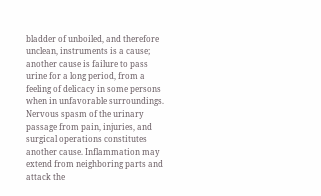bladder of unboiled, and therefore unclean, instruments is a cause; another cause is failure to pass urine for a long period, from a feeling of delicacy in some persons when in unfavorable surroundings. Nervous spasm of the urinary passage from pain, injuries, and surgical operations constitutes another cause. Inflammation may extend from neighboring parts and attack the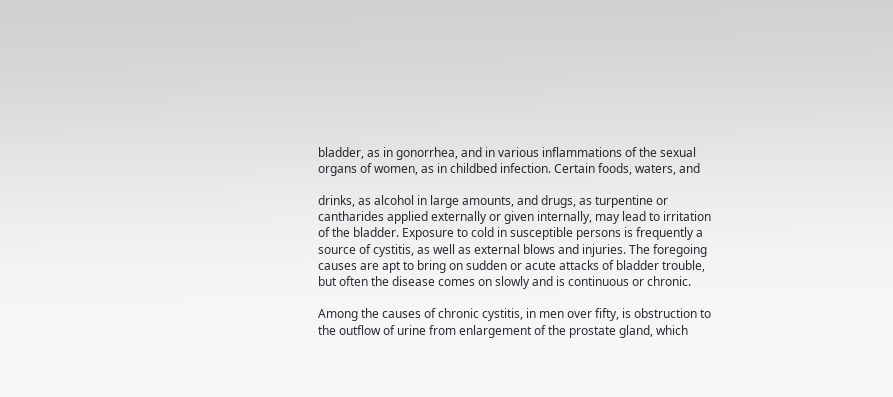bladder, as in gonorrhea, and in various inflammations of the sexual organs of women, as in childbed infection. Certain foods, waters, and

drinks, as alcohol in large amounts, and drugs, as turpentine or cantharides applied externally or given internally, may lead to irritation of the bladder. Exposure to cold in susceptible persons is frequently a source of cystitis, as well as external blows and injuries. The foregoing causes are apt to bring on sudden or acute attacks of bladder trouble, but often the disease comes on slowly and is continuous or chronic.

Among the causes of chronic cystitis, in men over fifty, is obstruction to the outflow of urine from enlargement of the prostate gland, which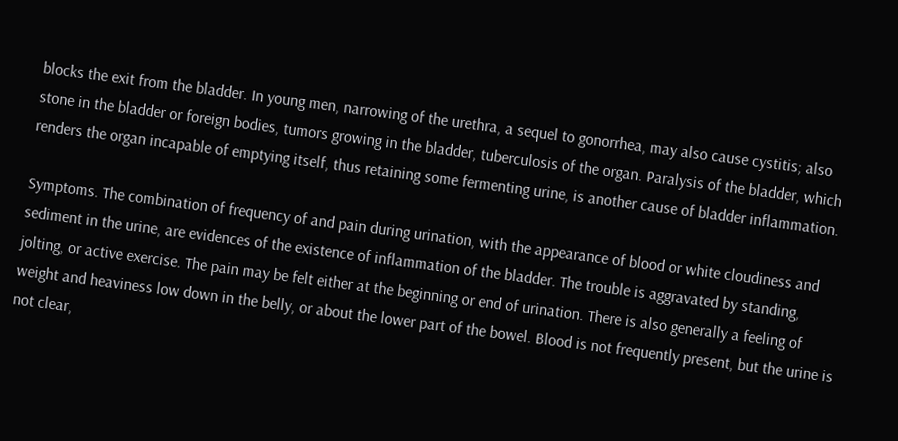blocks the exit from the bladder. In young men, narrowing of the urethra, a sequel to gonorrhea, may also cause cystitis; also stone in the bladder or foreign bodies, tumors growing in the bladder, tuberculosis of the organ. Paralysis of the bladder, which renders the organ incapable of emptying itself, thus retaining some fermenting urine, is another cause of bladder inflammation.

Symptoms. The combination of frequency of and pain during urination, with the appearance of blood or white cloudiness and sediment in the urine, are evidences of the existence of inflammation of the bladder. The trouble is aggravated by standing, jolting, or active exercise. The pain may be felt either at the beginning or end of urination. There is also generally a feeling of weight and heaviness low down in the belly, or about the lower part of the bowel. Blood is not frequently present, but the urine is not clear,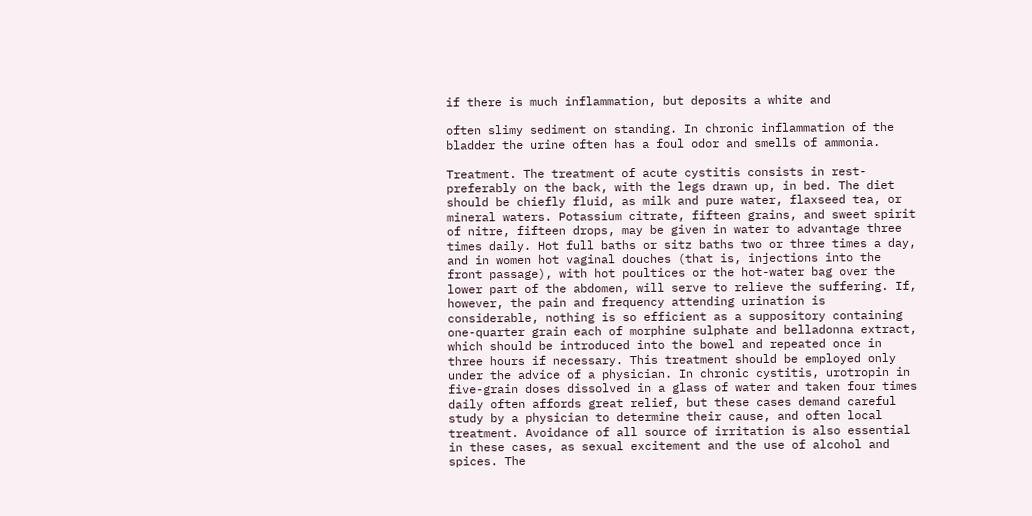if there is much inflammation, but deposits a white and

often slimy sediment on standing. In chronic inflammation of the bladder the urine often has a foul odor and smells of ammonia.

Treatment. The treatment of acute cystitis consists in rest-preferably on the back, with the legs drawn up, in bed. The diet should be chiefly fluid, as milk and pure water, flaxseed tea, or mineral waters. Potassium citrate, fifteen grains, and sweet spirit of nitre, fifteen drops, may be given in water to advantage three times daily. Hot full baths or sitz baths two or three times a day, and in women hot vaginal douches (that is, injections into the front passage), with hot poultices or the hot-water bag over the lower part of the abdomen, will serve to relieve the suffering. If, however, the pain and frequency attending urination is considerable, nothing is so efficient as a suppository containing one-quarter grain each of morphine sulphate and belladonna extract, which should be introduced into the bowel and repeated once in three hours if necessary. This treatment should be employed only under the advice of a physician. In chronic cystitis, urotropin in five-grain doses dissolved in a glass of water and taken four times daily often affords great relief, but these cases demand careful study by a physician to determine their cause, and often local treatment. Avoidance of all source of irritation is also essential in these cases, as sexual excitement and the use of alcohol and spices. The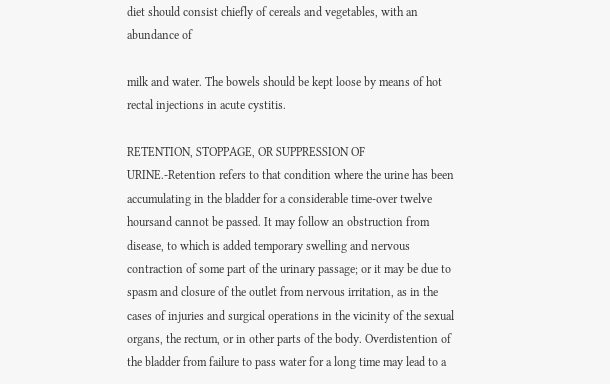diet should consist chiefly of cereals and vegetables, with an abundance of

milk and water. The bowels should be kept loose by means of hot rectal injections in acute cystitis.

RETENTION, STOPPAGE, OR SUPPRESSION OF URINE.-Retention refers to that condition where the urine has been accumulating in the bladder for a considerable time-over twelve hoursand cannot be passed. It may follow an obstruction from disease, to which is added temporary swelling and nervous contraction of some part of the urinary passage; or it may be due to spasm and closure of the outlet from nervous irritation, as in the cases of injuries and surgical operations in the vicinity of the sexual organs, the rectum, or in other parts of the body. Overdistention of the bladder from failure to pass water for a long time may lead to a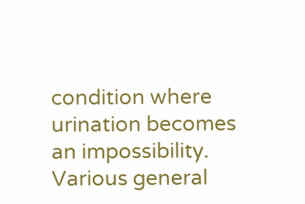condition where urination becomes an impossibility. Various general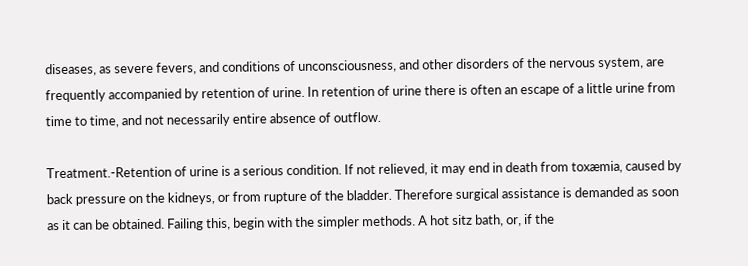diseases, as severe fevers, and conditions of unconsciousness, and other disorders of the nervous system, are frequently accompanied by retention of urine. In retention of urine there is often an escape of a little urine from time to time, and not necessarily entire absence of outflow.

Treatment.-Retention of urine is a serious condition. If not relieved, it may end in death from toxæmia, caused by back pressure on the kidneys, or from rupture of the bladder. Therefore surgical assistance is demanded as soon as it can be obtained. Failing this, begin with the simpler methods. A hot sitz bath, or, if the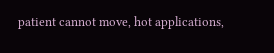patient cannot move, hot applications,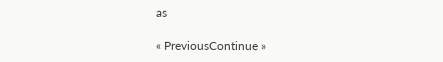as

« PreviousContinue »